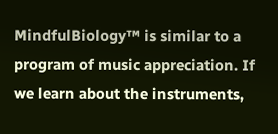MindfulBiology™ is similar to a program of music appreciation. If we learn about the instruments,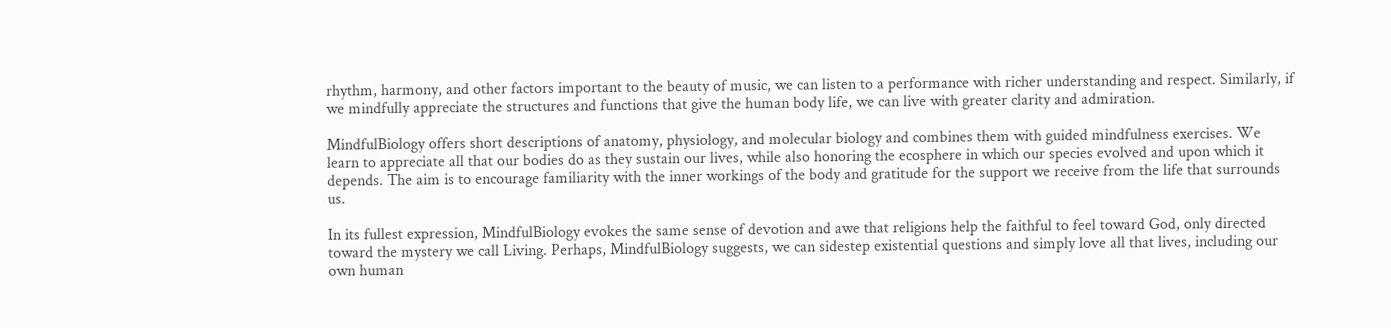rhythm, harmony, and other factors important to the beauty of music, we can listen to a performance with richer understanding and respect. Similarly, if we mindfully appreciate the structures and functions that give the human body life, we can live with greater clarity and admiration.

MindfulBiology offers short descriptions of anatomy, physiology, and molecular biology and combines them with guided mindfulness exercises. We learn to appreciate all that our bodies do as they sustain our lives, while also honoring the ecosphere in which our species evolved and upon which it depends. The aim is to encourage familiarity with the inner workings of the body and gratitude for the support we receive from the life that surrounds us.

In its fullest expression, MindfulBiology evokes the same sense of devotion and awe that religions help the faithful to feel toward God, only directed toward the mystery we call Living. Perhaps, MindfulBiology suggests, we can sidestep existential questions and simply love all that lives, including our own human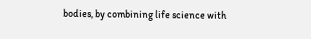bodies, by combining life science with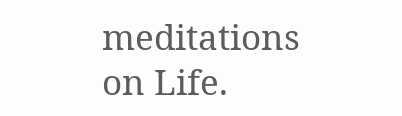meditations on Life.